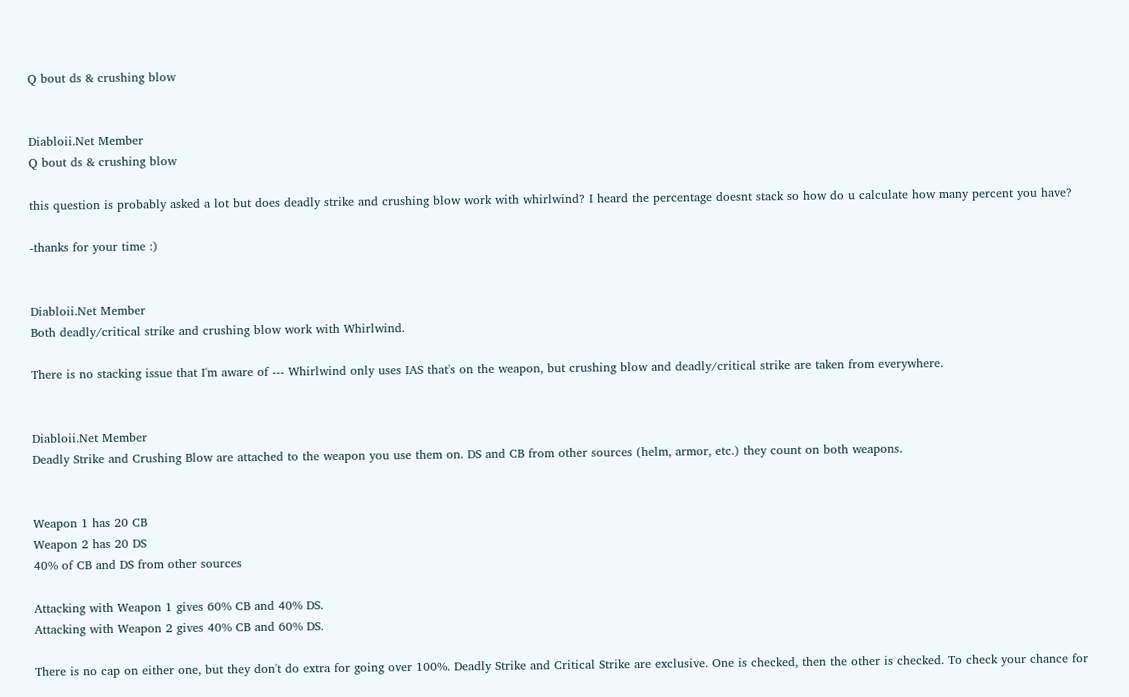Q bout ds & crushing blow


Diabloii.Net Member
Q bout ds & crushing blow

this question is probably asked a lot but does deadly strike and crushing blow work with whirlwind? I heard the percentage doesnt stack so how do u calculate how many percent you have?

-thanks for your time :)


Diabloii.Net Member
Both deadly/critical strike and crushing blow work with Whirlwind.

There is no stacking issue that I'm aware of --- Whirlwind only uses IAS that's on the weapon, but crushing blow and deadly/critical strike are taken from everywhere.


Diabloii.Net Member
Deadly Strike and Crushing Blow are attached to the weapon you use them on. DS and CB from other sources (helm, armor, etc.) they count on both weapons.


Weapon 1 has 20 CB
Weapon 2 has 20 DS
40% of CB and DS from other sources

Attacking with Weapon 1 gives 60% CB and 40% DS.
Attacking with Weapon 2 gives 40% CB and 60% DS.

There is no cap on either one, but they don't do extra for going over 100%. Deadly Strike and Critical Strike are exclusive. One is checked, then the other is checked. To check your chance for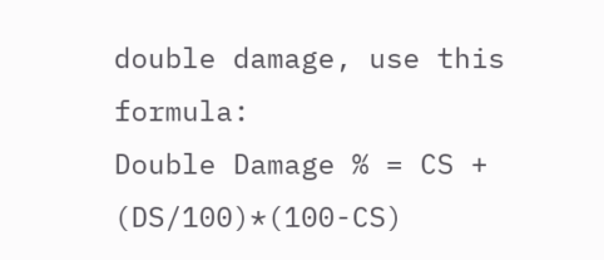double damage, use this formula:
Double Damage % = CS + (DS/100)*(100-CS)